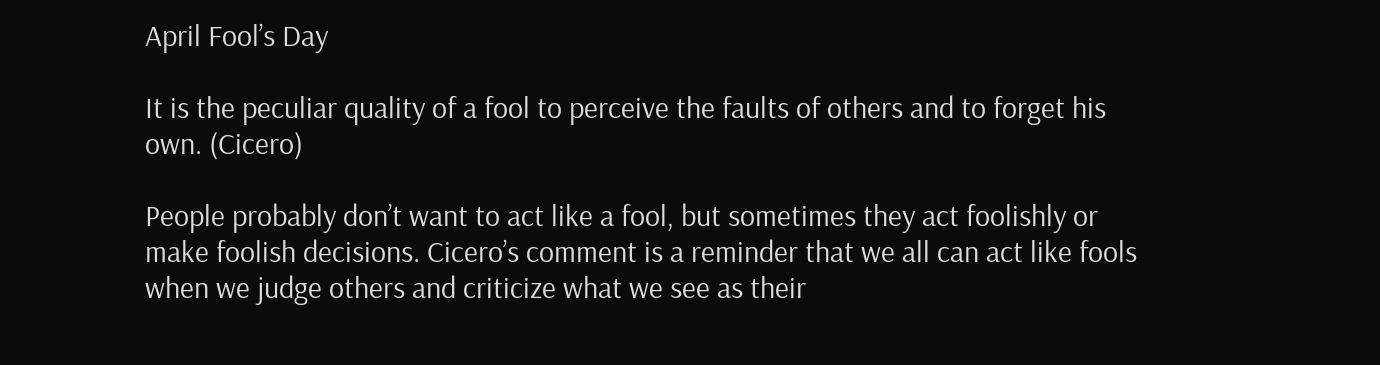April Fool’s Day

It is the peculiar quality of a fool to perceive the faults of others and to forget his own. (Cicero)

People probably don’t want to act like a fool, but sometimes they act foolishly or make foolish decisions. Cicero’s comment is a reminder that we all can act like fools when we judge others and criticize what we see as their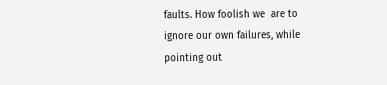faults. How foolish we  are to ignore our own failures, while pointing out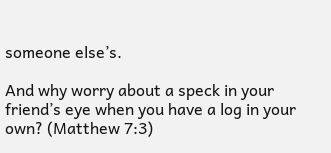someone else’s.

And why worry about a speck in your friend’s eye when you have a log in your own? (Matthew 7:3)